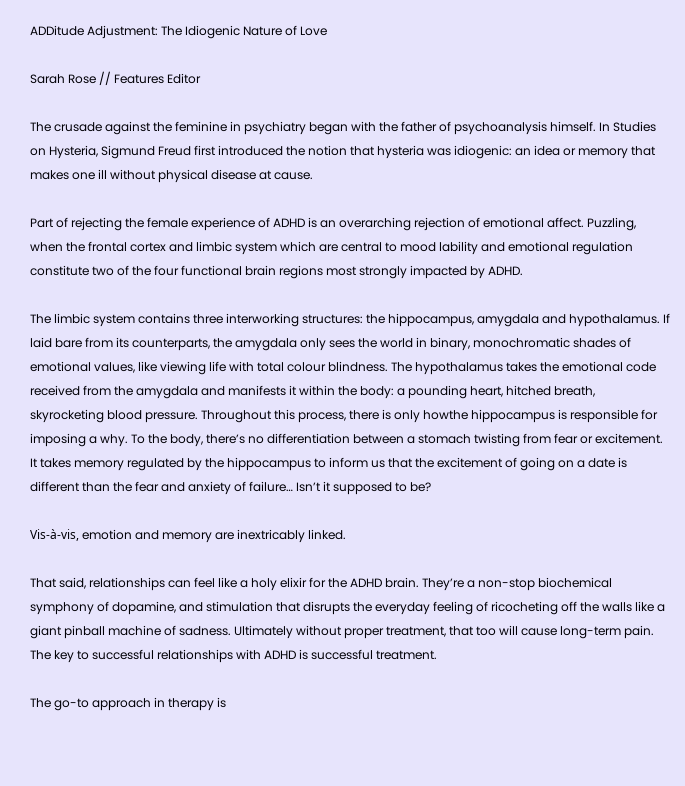ADDitude Adjustment: The Idiogenic Nature of Love

Sarah Rose // Features Editor

The crusade against the feminine in psychiatry began with the father of psychoanalysis himself. In Studies on Hysteria, Sigmund Freud first introduced the notion that hysteria was idiogenic: an idea or memory that makes one ill without physical disease at cause.

Part of rejecting the female experience of ADHD is an overarching rejection of emotional affect. Puzzling, when the frontal cortex and limbic system which are central to mood lability and emotional regulation constitute two of the four functional brain regions most strongly impacted by ADHD.

The limbic system contains three interworking structures: the hippocampus, amygdala and hypothalamus. If laid bare from its counterparts, the amygdala only sees the world in binary, monochromatic shades of emotional values, like viewing life with total colour blindness. The hypothalamus takes the emotional code received from the amygdala and manifests it within the body: a pounding heart, hitched breath, skyrocketing blood pressure. Throughout this process, there is only howthe hippocampus is responsible for imposing a why. To the body, there’s no differentiation between a stomach twisting from fear or excitement. It takes memory regulated by the hippocampus to inform us that the excitement of going on a date is different than the fear and anxiety of failure… Isn’t it supposed to be?

Vis-à-vis, emotion and memory are inextricably linked.

That said, relationships can feel like a holy elixir for the ADHD brain. They’re a non-stop biochemical symphony of dopamine, and stimulation that disrupts the everyday feeling of ricocheting off the walls like a giant pinball machine of sadness. Ultimately without proper treatment, that too will cause long-term pain. The key to successful relationships with ADHD is successful treatment.

The go-to approach in therapy is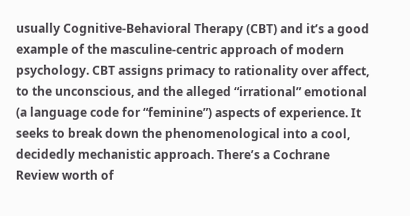usually Cognitive-Behavioral Therapy (CBT) and it’s a good example of the masculine-centric approach of modern psychology. CBT assigns primacy to rationality over affect, to the unconscious, and the alleged “irrational” emotional (a language code for “feminine”) aspects of experience. It seeks to break down the phenomenological into a cool, decidedly mechanistic approach. There’s a Cochrane Review worth of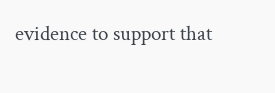evidence to support that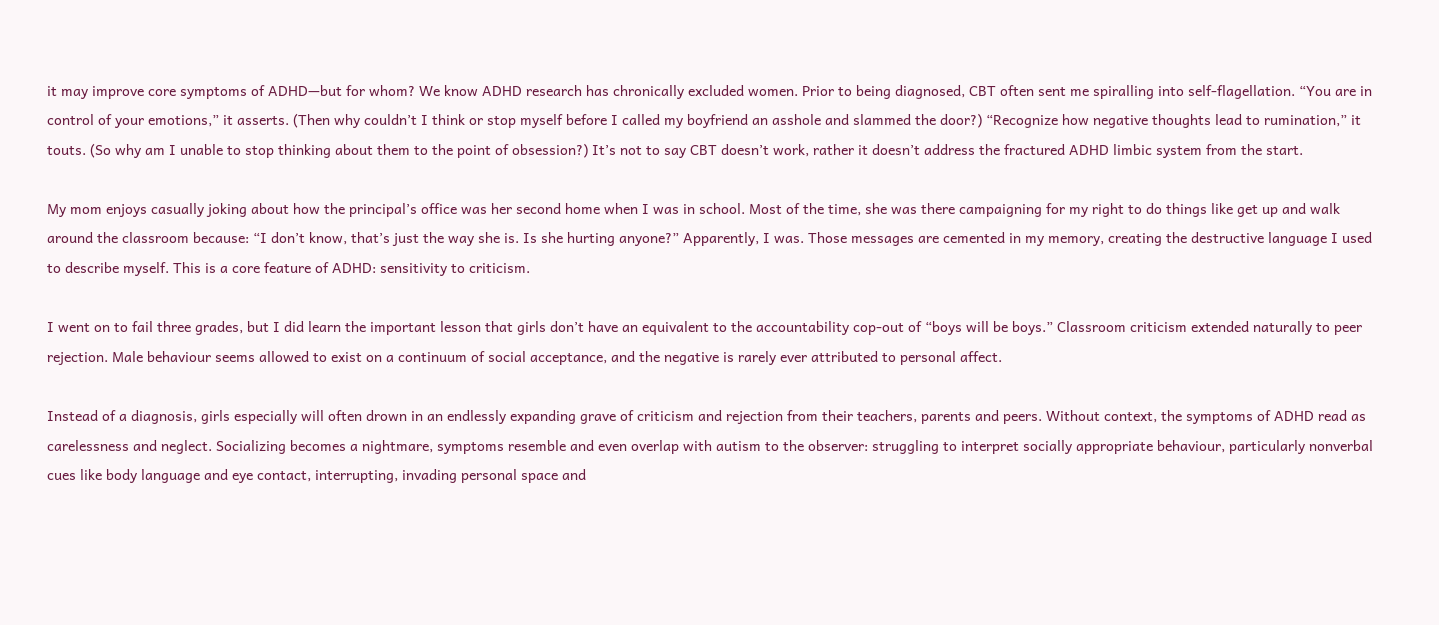it may improve core symptoms of ADHD—but for whom? We know ADHD research has chronically excluded women. Prior to being diagnosed, CBT often sent me spiralling into self-flagellation. “You are in control of your emotions,” it asserts. (Then why couldn’t I think or stop myself before I called my boyfriend an asshole and slammed the door?) “Recognize how negative thoughts lead to rumination,” it touts. (So why am I unable to stop thinking about them to the point of obsession?) It’s not to say CBT doesn’t work, rather it doesn’t address the fractured ADHD limbic system from the start.

My mom enjoys casually joking about how the principal’s office was her second home when I was in school. Most of the time, she was there campaigning for my right to do things like get up and walk around the classroom because: “I don’t know, that’s just the way she is. Is she hurting anyone?” Apparently, I was. Those messages are cemented in my memory, creating the destructive language I used to describe myself. This is a core feature of ADHD: sensitivity to criticism.

I went on to fail three grades, but I did learn the important lesson that girls don’t have an equivalent to the accountability cop-out of “boys will be boys.” Classroom criticism extended naturally to peer rejection. Male behaviour seems allowed to exist on a continuum of social acceptance, and the negative is rarely ever attributed to personal affect.

Instead of a diagnosis, girls especially will often drown in an endlessly expanding grave of criticism and rejection from their teachers, parents and peers. Without context, the symptoms of ADHD read as carelessness and neglect. Socializing becomes a nightmare, symptoms resemble and even overlap with autism to the observer: struggling to interpret socially appropriate behaviour, particularly nonverbal cues like body language and eye contact, interrupting, invading personal space and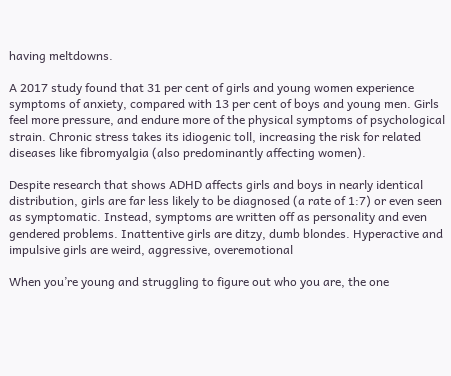having meltdowns.

A 2017 study found that 31 per cent of girls and young women experience symptoms of anxiety, compared with 13 per cent of boys and young men. Girls feel more pressure, and endure more of the physical symptoms of psychological strain. Chronic stress takes its idiogenic toll, increasing the risk for related diseases like fibromyalgia (also predominantly affecting women).

Despite research that shows ADHD affects girls and boys in nearly identical distribution, girls are far less likely to be diagnosed (a rate of 1:7) or even seen as symptomatic. Instead, symptoms are written off as personality and even gendered problems. Inattentive girls are ditzy, dumb blondes. Hyperactive and impulsive girls are weird, aggressive, overemotional

When you’re young and struggling to figure out who you are, the one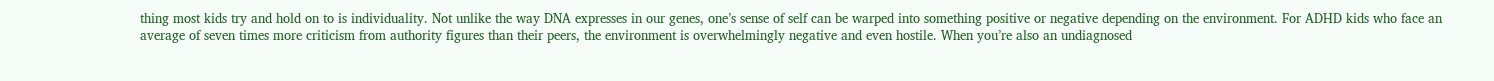thing most kids try and hold on to is individuality. Not unlike the way DNA expresses in our genes, one’s sense of self can be warped into something positive or negative depending on the environment. For ADHD kids who face an average of seven times more criticism from authority figures than their peers, the environment is overwhelmingly negative and even hostile. When you’re also an undiagnosed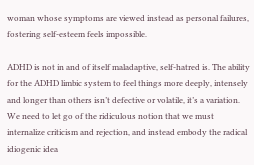woman whose symptoms are viewed instead as personal failures, fostering self-esteem feels impossible.

ADHD is not in and of itself maladaptive, self-hatred is. The ability for the ADHD limbic system to feel things more deeply, intensely and longer than others isn’t defective or volatile, it’s a variation. We need to let go of the ridiculous notion that we must internalize criticism and rejection, and instead embody the radical idiogenic idea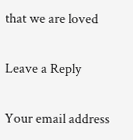that we are loved

Leave a Reply

Your email address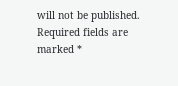will not be published. Required fields are marked *